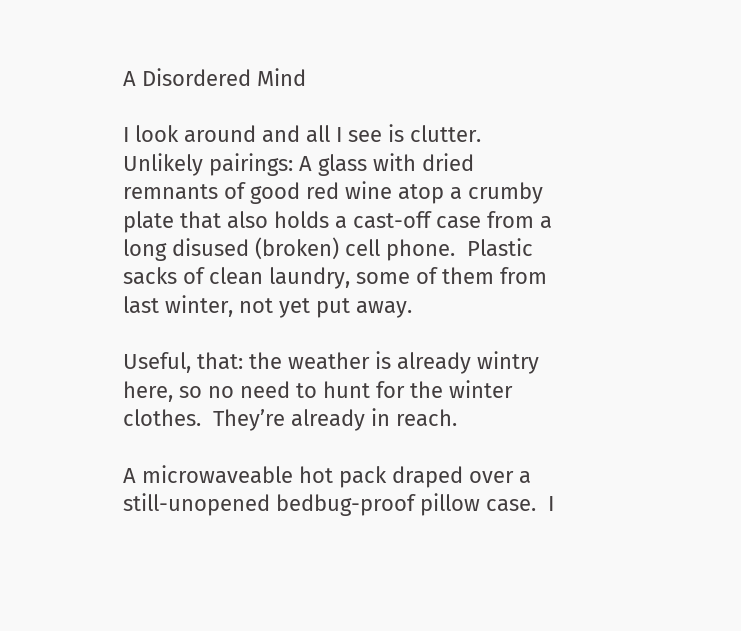A Disordered Mind

I look around and all I see is clutter.  Unlikely pairings: A glass with dried remnants of good red wine atop a crumby plate that also holds a cast-off case from a long disused (broken) cell phone.  Plastic sacks of clean laundry, some of them from last winter, not yet put away.

Useful, that: the weather is already wintry here, so no need to hunt for the winter clothes.  They’re already in reach.

A microwaveable hot pack draped over a still-unopened bedbug-proof pillow case.  I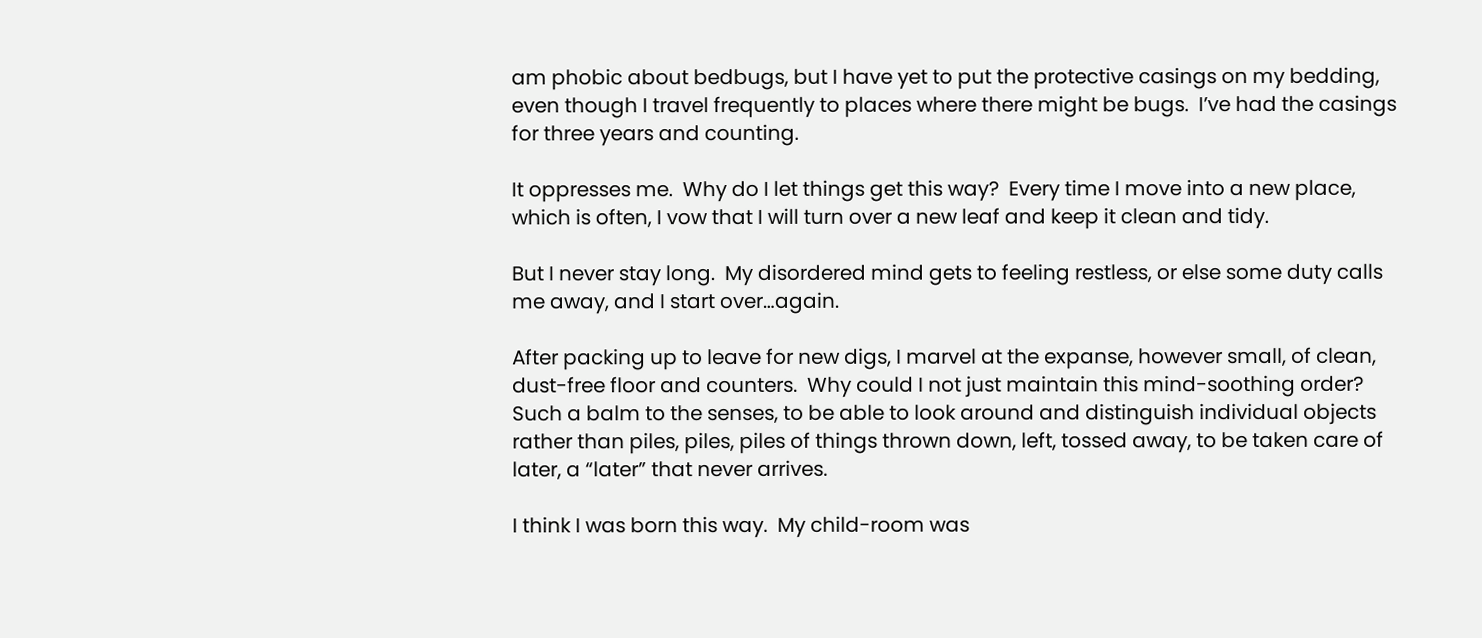am phobic about bedbugs, but I have yet to put the protective casings on my bedding, even though I travel frequently to places where there might be bugs.  I’ve had the casings for three years and counting.

It oppresses me.  Why do I let things get this way?  Every time I move into a new place, which is often, I vow that I will turn over a new leaf and keep it clean and tidy.

But I never stay long.  My disordered mind gets to feeling restless, or else some duty calls me away, and I start over…again.

After packing up to leave for new digs, I marvel at the expanse, however small, of clean, dust-free floor and counters.  Why could I not just maintain this mind-soothing order?   Such a balm to the senses, to be able to look around and distinguish individual objects rather than piles, piles, piles of things thrown down, left, tossed away, to be taken care of later, a “later” that never arrives.

I think I was born this way.  My child-room was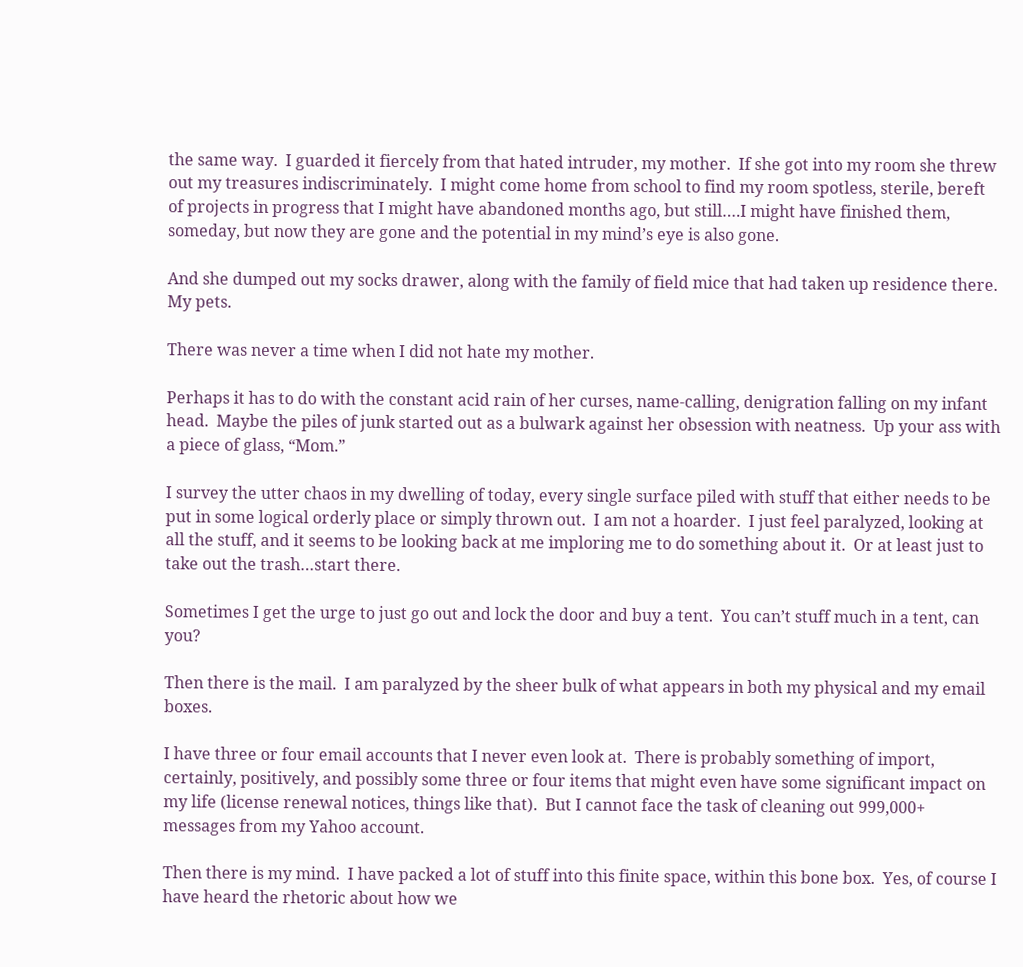the same way.  I guarded it fiercely from that hated intruder, my mother.  If she got into my room she threw out my treasures indiscriminately.  I might come home from school to find my room spotless, sterile, bereft of projects in progress that I might have abandoned months ago, but still….I might have finished them, someday, but now they are gone and the potential in my mind’s eye is also gone.

And she dumped out my socks drawer, along with the family of field mice that had taken up residence there.  My pets.

There was never a time when I did not hate my mother.

Perhaps it has to do with the constant acid rain of her curses, name-calling, denigration falling on my infant head.  Maybe the piles of junk started out as a bulwark against her obsession with neatness.  Up your ass with a piece of glass, “Mom.”

I survey the utter chaos in my dwelling of today, every single surface piled with stuff that either needs to be put in some logical orderly place or simply thrown out.  I am not a hoarder.  I just feel paralyzed, looking at all the stuff, and it seems to be looking back at me imploring me to do something about it.  Or at least just to take out the trash…start there.

Sometimes I get the urge to just go out and lock the door and buy a tent.  You can’t stuff much in a tent, can you?

Then there is the mail.  I am paralyzed by the sheer bulk of what appears in both my physical and my email boxes.

I have three or four email accounts that I never even look at.  There is probably something of import, certainly, positively, and possibly some three or four items that might even have some significant impact on my life (license renewal notices, things like that).  But I cannot face the task of cleaning out 999,000+ messages from my Yahoo account.

Then there is my mind.  I have packed a lot of stuff into this finite space, within this bone box.  Yes, of course I have heard the rhetoric about how we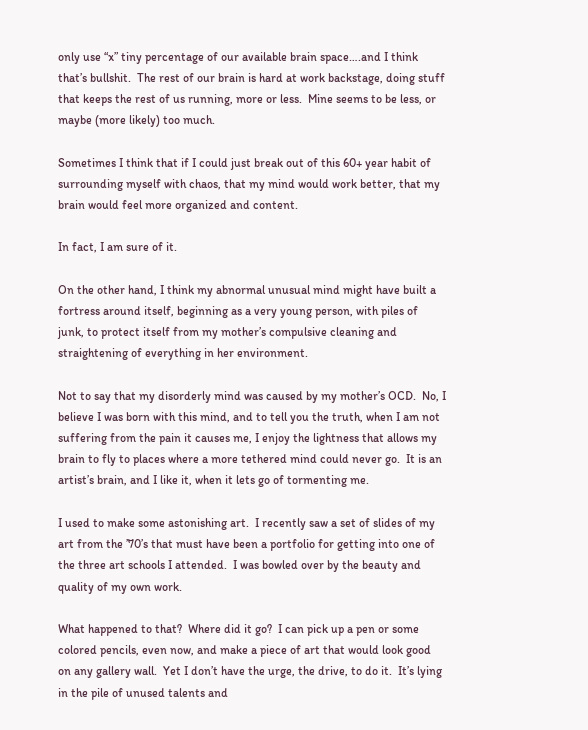only use “x” tiny percentage of our available brain space….and I think that’s bullshit.  The rest of our brain is hard at work backstage, doing stuff that keeps the rest of us running, more or less.  Mine seems to be less, or maybe (more likely) too much.

Sometimes I think that if I could just break out of this 60+ year habit of surrounding myself with chaos, that my mind would work better, that my brain would feel more organized and content.

In fact, I am sure of it.

On the other hand, I think my abnormal unusual mind might have built a fortress around itself, beginning as a very young person, with piles of junk, to protect itself from my mother’s compulsive cleaning and straightening of everything in her environment.

Not to say that my disorderly mind was caused by my mother’s OCD.  No, I believe I was born with this mind, and to tell you the truth, when I am not suffering from the pain it causes me, I enjoy the lightness that allows my brain to fly to places where a more tethered mind could never go.  It is an artist’s brain, and I like it, when it lets go of tormenting me.

I used to make some astonishing art.  I recently saw a set of slides of my art from the ’70’s that must have been a portfolio for getting into one of the three art schools I attended.  I was bowled over by the beauty and quality of my own work.

What happened to that?  Where did it go?  I can pick up a pen or some colored pencils, even now, and make a piece of art that would look good on any gallery wall.  Yet I don’t have the urge, the drive, to do it.  It’s lying in the pile of unused talents and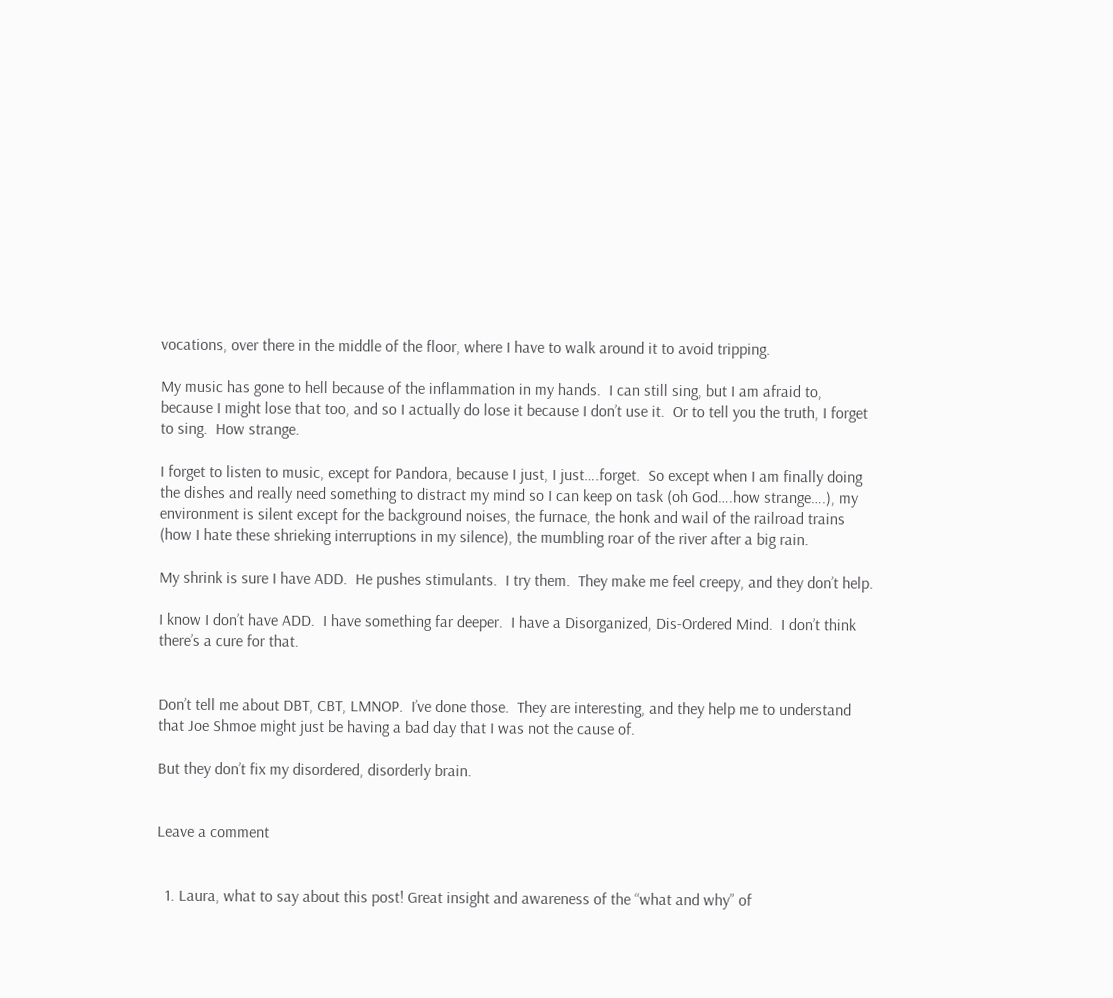vocations, over there in the middle of the floor, where I have to walk around it to avoid tripping.

My music has gone to hell because of the inflammation in my hands.  I can still sing, but I am afraid to, because I might lose that too, and so I actually do lose it because I don’t use it.  Or to tell you the truth, I forget to sing.  How strange.

I forget to listen to music, except for Pandora, because I just, I just….forget.  So except when I am finally doing the dishes and really need something to distract my mind so I can keep on task (oh God….how strange….), my environment is silent except for the background noises, the furnace, the honk and wail of the railroad trains (how I hate these shrieking interruptions in my silence), the mumbling roar of the river after a big rain.

My shrink is sure I have ADD.  He pushes stimulants.  I try them.  They make me feel creepy, and they don’t help.

I know I don’t have ADD.  I have something far deeper.  I have a Disorganized, Dis-Ordered Mind.  I don’t think there’s a cure for that.


Don’t tell me about DBT, CBT, LMNOP.  I’ve done those.  They are interesting, and they help me to understand that Joe Shmoe might just be having a bad day that I was not the cause of.

But they don’t fix my disordered, disorderly brain.


Leave a comment


  1. Laura, what to say about this post! Great insight and awareness of the “what and why” of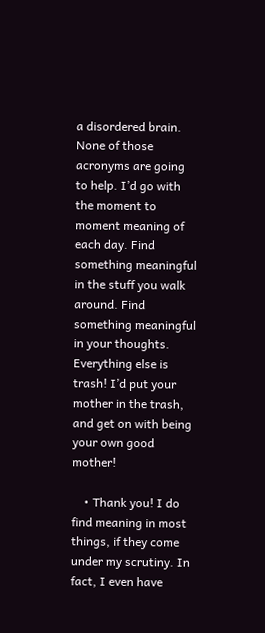a disordered brain. None of those acronyms are going to help. I’d go with the moment to moment meaning of each day. Find something meaningful in the stuff you walk around. Find something meaningful in your thoughts. Everything else is trash! I’d put your mother in the trash, and get on with being your own good mother!

    • Thank you! I do find meaning in most things, if they come under my scrutiny. In fact, I even have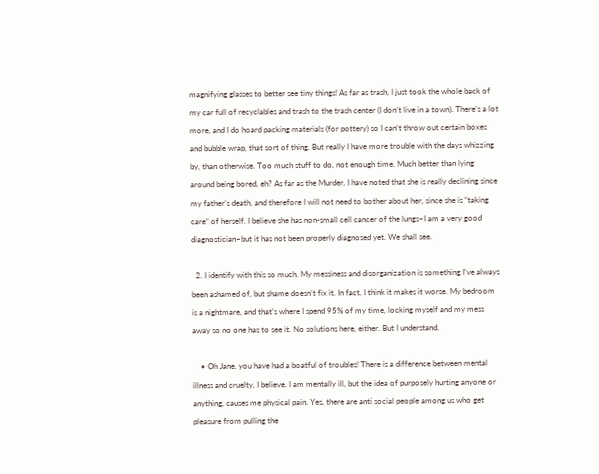magnifying glasses to better see tiny things! As far as trash, I just took the whole back of my car full of recyclables and trash to the trash center (I don’t live in a town). There’s a lot more, and I do hoard packing materials (for pottery) so I can’t throw out certain boxes and bubble wrap, that sort of thing. But really I have more trouble with the days whizzing by, than otherwise. Too much stuff to do, not enough time. Much better than lying around being bored, eh? As far as the Murder, I have noted that she is really declining since my father’s death, and therefore I will not need to bother about her, since she is “taking care” of herself. I believe she has non-small cell cancer of the lungs–I am a very good diagnostician–but it has not been properly diagnosed yet. We shall see.

  2. I identify with this so much. My messiness and disorganization is something I’ve always been ashamed of, but shame doesn’t fix it. In fact, I think it makes it worse. My bedroom is a nightmare, and that’s where I spend 95% of my time, locking myself and my mess away so no one has to see it. No solutions here, either. But I understand.

    • Oh Jane, you have had a boatful of troubles! There is a difference between mental illness and cruelty, I believe. I am mentally ill, but the idea of purposely hurting anyone or anything, causes me physical pain. Yes, there are anti social people among us who get pleasure from pulling the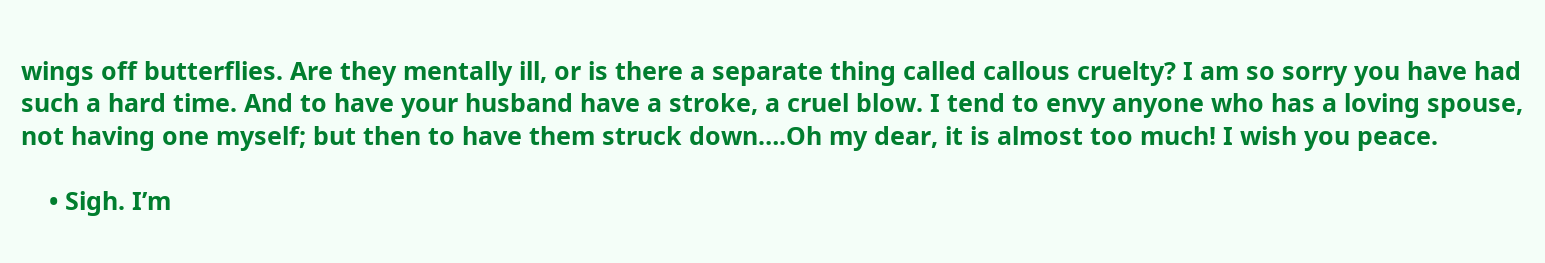wings off butterflies. Are they mentally ill, or is there a separate thing called callous cruelty? I am so sorry you have had such a hard time. And to have your husband have a stroke, a cruel blow. I tend to envy anyone who has a loving spouse, not having one myself; but then to have them struck down….Oh my dear, it is almost too much! I wish you peace.

    • Sigh. I’m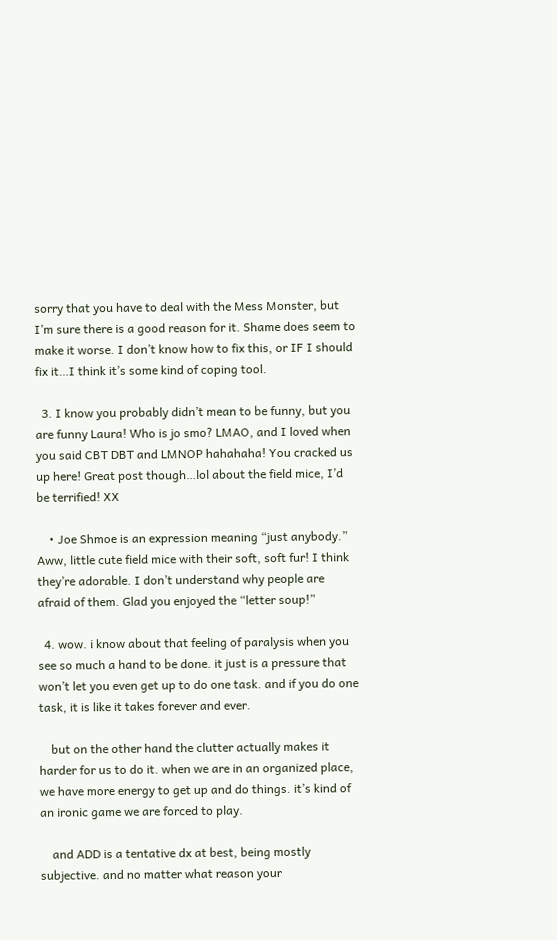sorry that you have to deal with the Mess Monster, but I’m sure there is a good reason for it. Shame does seem to make it worse. I don’t know how to fix this, or IF I should fix it…I think it’s some kind of coping tool.

  3. I know you probably didn’t mean to be funny, but you are funny Laura! Who is jo smo? LMAO, and I loved when you said CBT DBT and LMNOP hahahaha! You cracked us up here! Great post though…lol about the field mice, I’d be terrified! XX

    • Joe Shmoe is an expression meaning “just anybody.” Aww, little cute field mice with their soft, soft fur! I think they’re adorable. I don’t understand why people are afraid of them. Glad you enjoyed the “letter soup!”

  4. wow. i know about that feeling of paralysis when you see so much a hand to be done. it just is a pressure that won’t let you even get up to do one task. and if you do one task, it is like it takes forever and ever.

    but on the other hand the clutter actually makes it harder for us to do it. when we are in an organized place, we have more energy to get up and do things. it’s kind of an ironic game we are forced to play.

    and ADD is a tentative dx at best, being mostly subjective. and no matter what reason your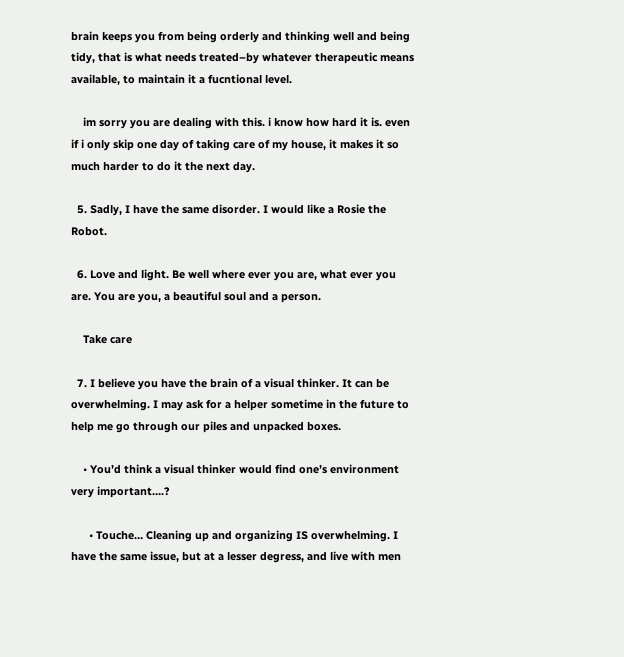brain keeps you from being orderly and thinking well and being tidy, that is what needs treated–by whatever therapeutic means available, to maintain it a fucntional level.

    im sorry you are dealing with this. i know how hard it is. even if i only skip one day of taking care of my house, it makes it so much harder to do it the next day.

  5. Sadly, I have the same disorder. I would like a Rosie the Robot.

  6. Love and light. Be well where ever you are, what ever you are. You are you, a beautiful soul and a person.

    Take care

  7. I believe you have the brain of a visual thinker. It can be overwhelming. I may ask for a helper sometime in the future to help me go through our piles and unpacked boxes.

    • You’d think a visual thinker would find one’s environment very important….?

      • Touche… Cleaning up and organizing IS overwhelming. I have the same issue, but at a lesser degress, and live with men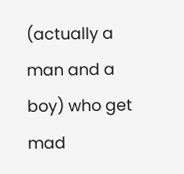(actually a man and a boy) who get mad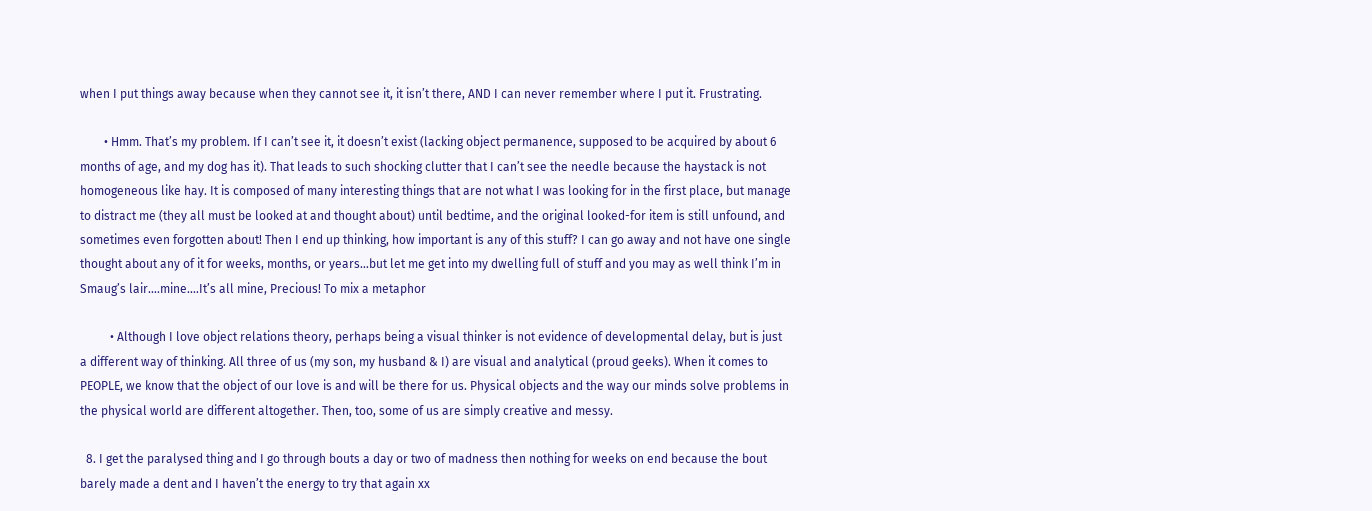when I put things away because when they cannot see it, it isn’t there, AND I can never remember where I put it. Frustrating.

        • Hmm. That’s my problem. If I can’t see it, it doesn’t exist (lacking object permanence, supposed to be acquired by about 6 months of age, and my dog has it). That leads to such shocking clutter that I can’t see the needle because the haystack is not homogeneous like hay. It is composed of many interesting things that are not what I was looking for in the first place, but manage to distract me (they all must be looked at and thought about) until bedtime, and the original looked-for item is still unfound, and sometimes even forgotten about! Then I end up thinking, how important is any of this stuff? I can go away and not have one single thought about any of it for weeks, months, or years…but let me get into my dwelling full of stuff and you may as well think I’m in Smaug’s lair….mine….It’s all mine, Precious! To mix a metaphor

          • Although I love object relations theory, perhaps being a visual thinker is not evidence of developmental delay, but is just a different way of thinking. All three of us (my son, my husband & I) are visual and analytical (proud geeks). When it comes to PEOPLE, we know that the object of our love is and will be there for us. Physical objects and the way our minds solve problems in the physical world are different altogether. Then, too, some of us are simply creative and messy.

  8. I get the paralysed thing and I go through bouts a day or two of madness then nothing for weeks on end because the bout barely made a dent and I haven’t the energy to try that again xx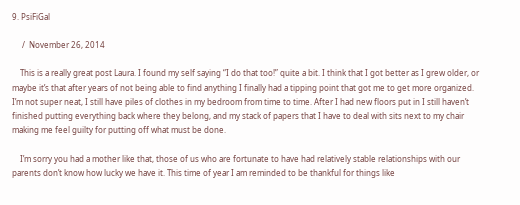9. PsiFiGal

     /  November 26, 2014

    This is a really great post Laura. I found my self saying “I do that too!” quite a bit. I think that I got better as I grew older, or maybe it’s that after years of not being able to find anything I finally had a tipping point that got me to get more organized. I’m not super neat, I still have piles of clothes in my bedroom from time to time. After I had new floors put in I still haven’t finished putting everything back where they belong, and my stack of papers that I have to deal with sits next to my chair making me feel guilty for putting off what must be done.

    I’m sorry you had a mother like that, those of us who are fortunate to have had relatively stable relationships with our parents don’t know how lucky we have it. This time of year I am reminded to be thankful for things like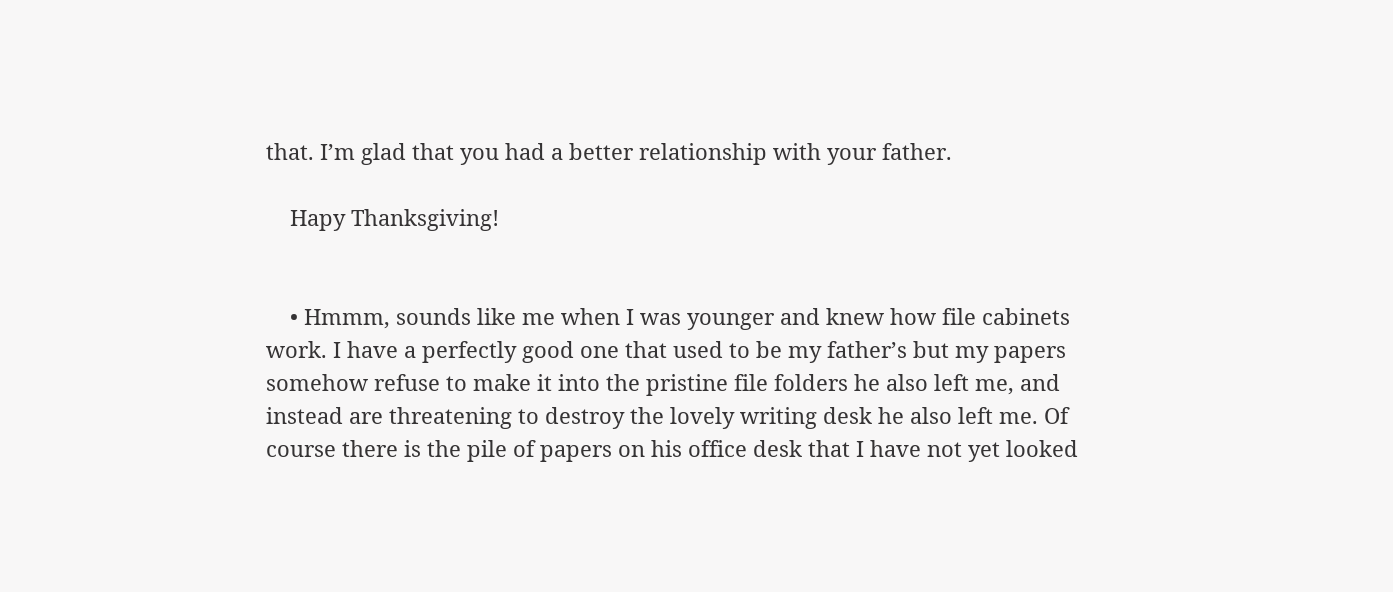that. I’m glad that you had a better relationship with your father.

    Hapy Thanksgiving!


    • Hmmm, sounds like me when I was younger and knew how file cabinets work. I have a perfectly good one that used to be my father’s but my papers somehow refuse to make it into the pristine file folders he also left me, and instead are threatening to destroy the lovely writing desk he also left me. Of course there is the pile of papers on his office desk that I have not yet looked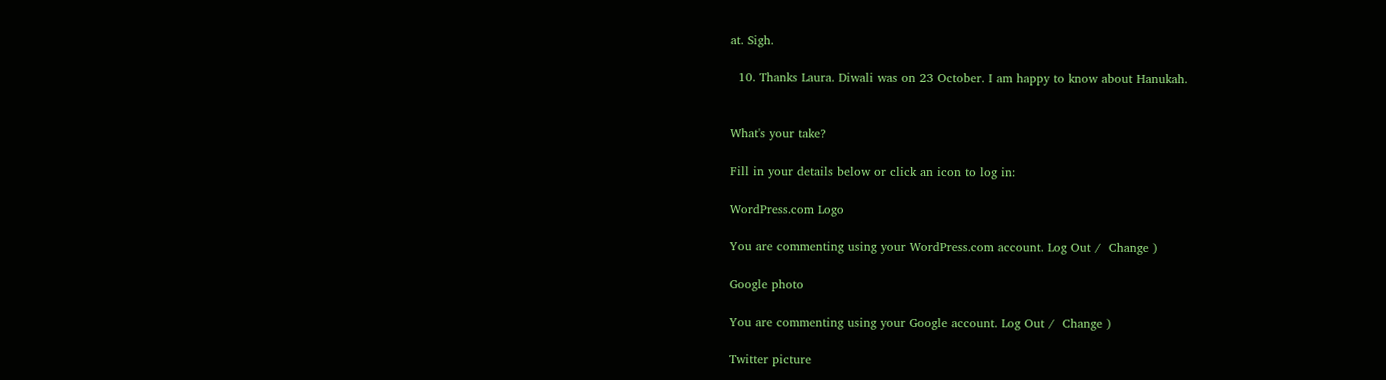at. Sigh.

  10. Thanks Laura. Diwali was on 23 October. I am happy to know about Hanukah.


What's your take?

Fill in your details below or click an icon to log in:

WordPress.com Logo

You are commenting using your WordPress.com account. Log Out /  Change )

Google photo

You are commenting using your Google account. Log Out /  Change )

Twitter picture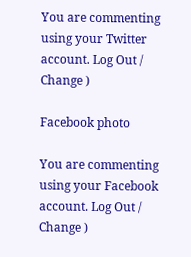You are commenting using your Twitter account. Log Out /  Change )

Facebook photo

You are commenting using your Facebook account. Log Out /  Change )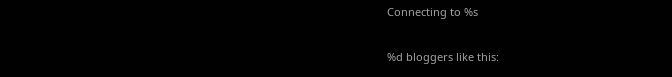Connecting to %s

%d bloggers like this: